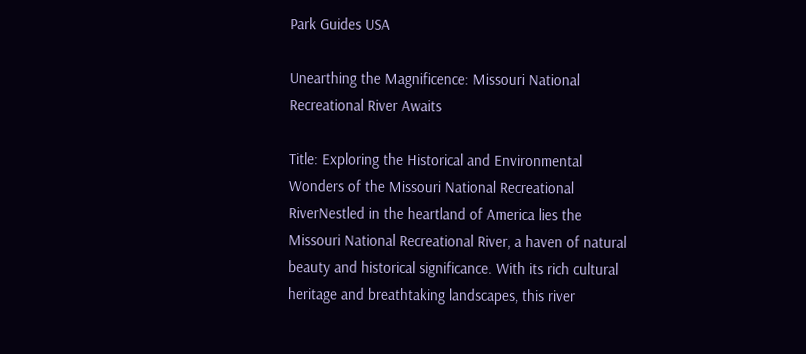Park Guides USA

Unearthing the Magnificence: Missouri National Recreational River Awaits

Title: Exploring the Historical and Environmental Wonders of the Missouri National Recreational RiverNestled in the heartland of America lies the Missouri National Recreational River, a haven of natural beauty and historical significance. With its rich cultural heritage and breathtaking landscapes, this river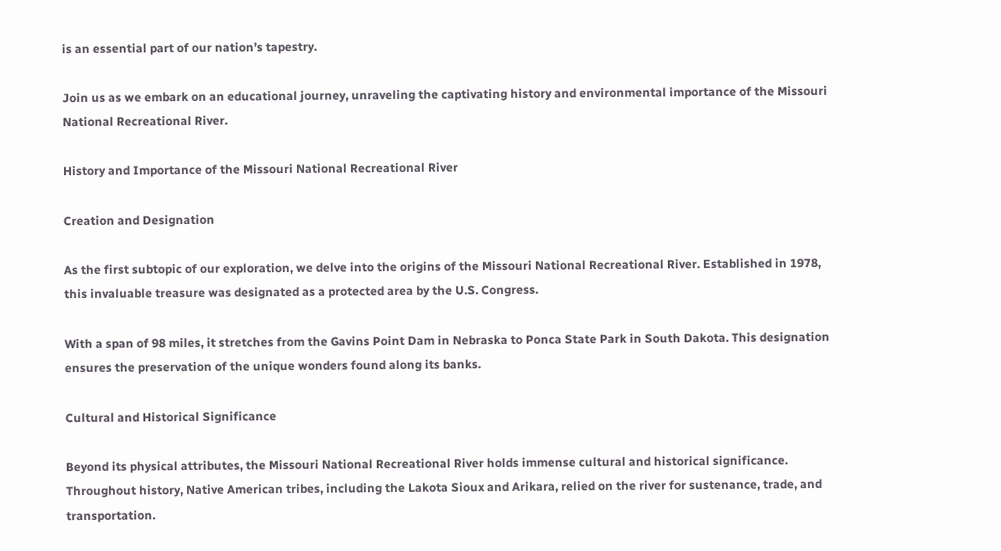is an essential part of our nation’s tapestry.

Join us as we embark on an educational journey, unraveling the captivating history and environmental importance of the Missouri National Recreational River.

History and Importance of the Missouri National Recreational River

Creation and Designation

As the first subtopic of our exploration, we delve into the origins of the Missouri National Recreational River. Established in 1978, this invaluable treasure was designated as a protected area by the U.S. Congress.

With a span of 98 miles, it stretches from the Gavins Point Dam in Nebraska to Ponca State Park in South Dakota. This designation ensures the preservation of the unique wonders found along its banks.

Cultural and Historical Significance

Beyond its physical attributes, the Missouri National Recreational River holds immense cultural and historical significance. Throughout history, Native American tribes, including the Lakota Sioux and Arikara, relied on the river for sustenance, trade, and transportation.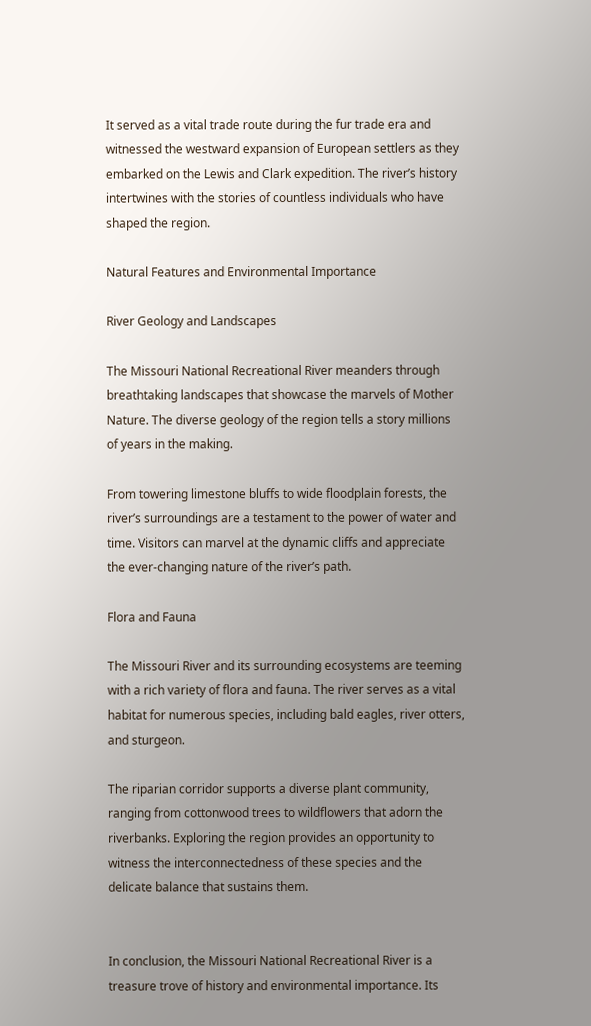It served as a vital trade route during the fur trade era and witnessed the westward expansion of European settlers as they embarked on the Lewis and Clark expedition. The river’s history intertwines with the stories of countless individuals who have shaped the region.

Natural Features and Environmental Importance

River Geology and Landscapes

The Missouri National Recreational River meanders through breathtaking landscapes that showcase the marvels of Mother Nature. The diverse geology of the region tells a story millions of years in the making.

From towering limestone bluffs to wide floodplain forests, the river’s surroundings are a testament to the power of water and time. Visitors can marvel at the dynamic cliffs and appreciate the ever-changing nature of the river’s path.

Flora and Fauna

The Missouri River and its surrounding ecosystems are teeming with a rich variety of flora and fauna. The river serves as a vital habitat for numerous species, including bald eagles, river otters, and sturgeon.

The riparian corridor supports a diverse plant community, ranging from cottonwood trees to wildflowers that adorn the riverbanks. Exploring the region provides an opportunity to witness the interconnectedness of these species and the delicate balance that sustains them.


In conclusion, the Missouri National Recreational River is a treasure trove of history and environmental importance. Its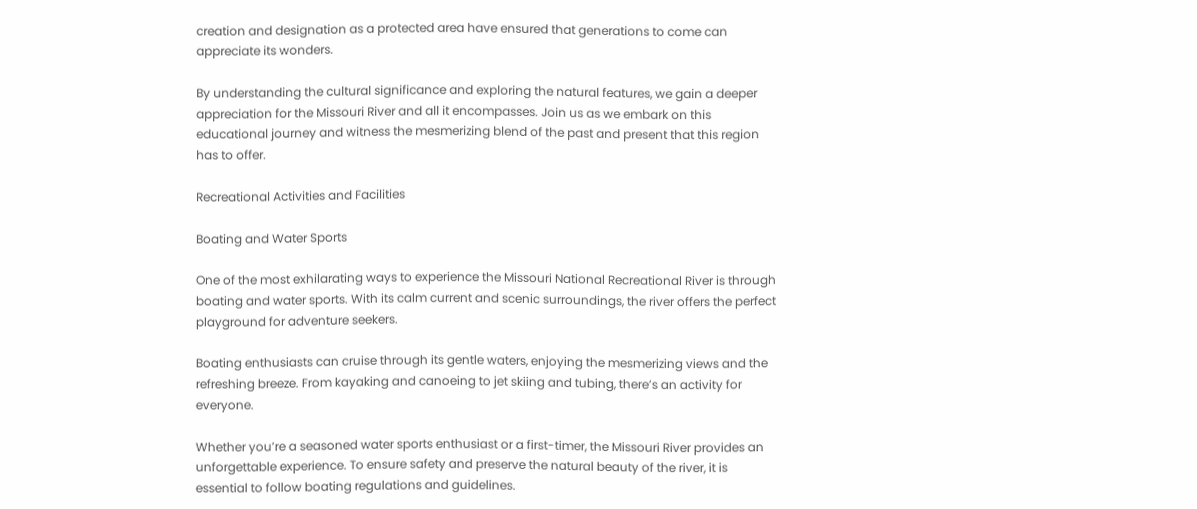creation and designation as a protected area have ensured that generations to come can appreciate its wonders.

By understanding the cultural significance and exploring the natural features, we gain a deeper appreciation for the Missouri River and all it encompasses. Join us as we embark on this educational journey and witness the mesmerizing blend of the past and present that this region has to offer.

Recreational Activities and Facilities

Boating and Water Sports

One of the most exhilarating ways to experience the Missouri National Recreational River is through boating and water sports. With its calm current and scenic surroundings, the river offers the perfect playground for adventure seekers.

Boating enthusiasts can cruise through its gentle waters, enjoying the mesmerizing views and the refreshing breeze. From kayaking and canoeing to jet skiing and tubing, there’s an activity for everyone.

Whether you’re a seasoned water sports enthusiast or a first-timer, the Missouri River provides an unforgettable experience. To ensure safety and preserve the natural beauty of the river, it is essential to follow boating regulations and guidelines.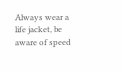Always wear a life jacket, be aware of speed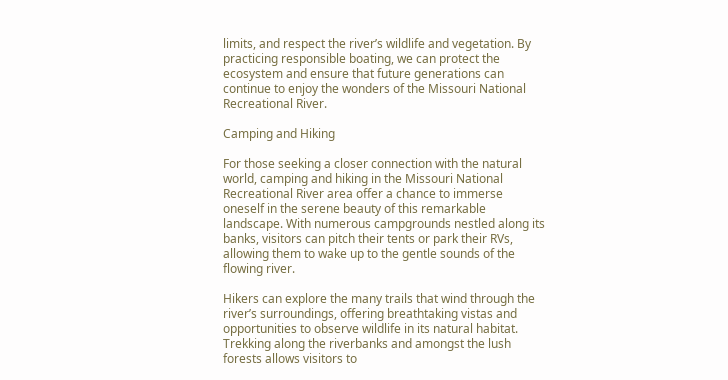limits, and respect the river’s wildlife and vegetation. By practicing responsible boating, we can protect the ecosystem and ensure that future generations can continue to enjoy the wonders of the Missouri National Recreational River.

Camping and Hiking

For those seeking a closer connection with the natural world, camping and hiking in the Missouri National Recreational River area offer a chance to immerse oneself in the serene beauty of this remarkable landscape. With numerous campgrounds nestled along its banks, visitors can pitch their tents or park their RVs, allowing them to wake up to the gentle sounds of the flowing river.

Hikers can explore the many trails that wind through the river’s surroundings, offering breathtaking vistas and opportunities to observe wildlife in its natural habitat. Trekking along the riverbanks and amongst the lush forests allows visitors to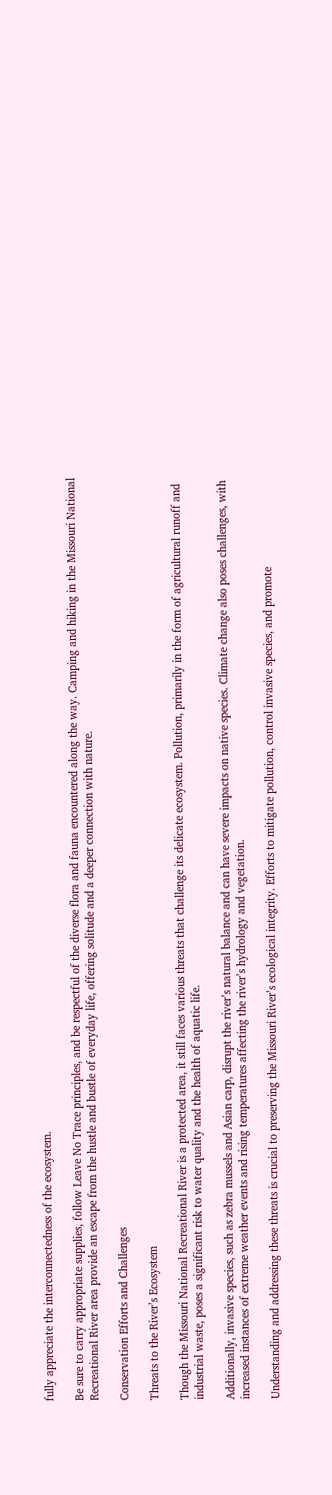fully appreciate the interconnectedness of the ecosystem.

Be sure to carry appropriate supplies, follow Leave No Trace principles, and be respectful of the diverse flora and fauna encountered along the way. Camping and hiking in the Missouri National Recreational River area provide an escape from the hustle and bustle of everyday life, offering solitude and a deeper connection with nature.

Conservation Efforts and Challenges

Threats to the River’s Ecosystem

Though the Missouri National Recreational River is a protected area, it still faces various threats that challenge its delicate ecosystem. Pollution, primarily in the form of agricultural runoff and industrial waste, poses a significant risk to water quality and the health of aquatic life.

Additionally, invasive species, such as zebra mussels and Asian carp, disrupt the river’s natural balance and can have severe impacts on native species. Climate change also poses challenges, with increased instances of extreme weather events and rising temperatures affecting the river’s hydrology and vegetation.

Understanding and addressing these threats is crucial to preserving the Missouri River’s ecological integrity. Efforts to mitigate pollution, control invasive species, and promote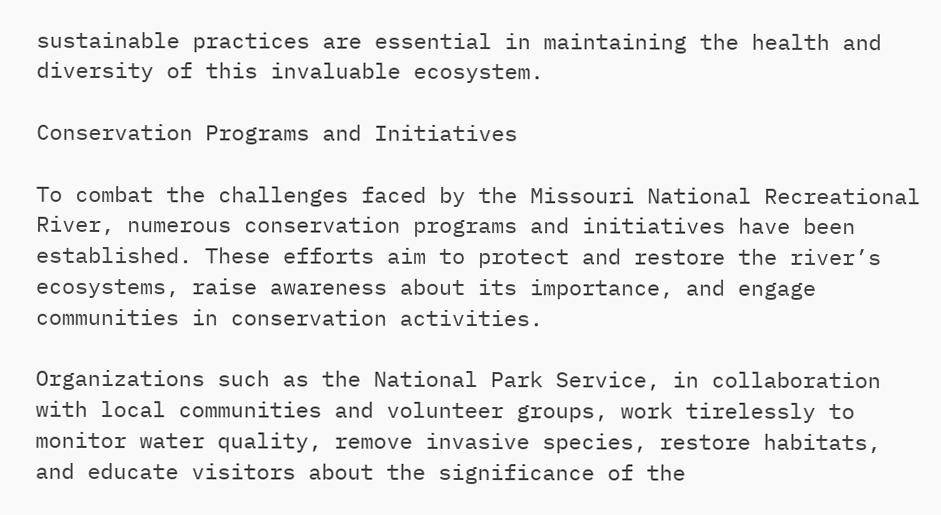sustainable practices are essential in maintaining the health and diversity of this invaluable ecosystem.

Conservation Programs and Initiatives

To combat the challenges faced by the Missouri National Recreational River, numerous conservation programs and initiatives have been established. These efforts aim to protect and restore the river’s ecosystems, raise awareness about its importance, and engage communities in conservation activities.

Organizations such as the National Park Service, in collaboration with local communities and volunteer groups, work tirelessly to monitor water quality, remove invasive species, restore habitats, and educate visitors about the significance of the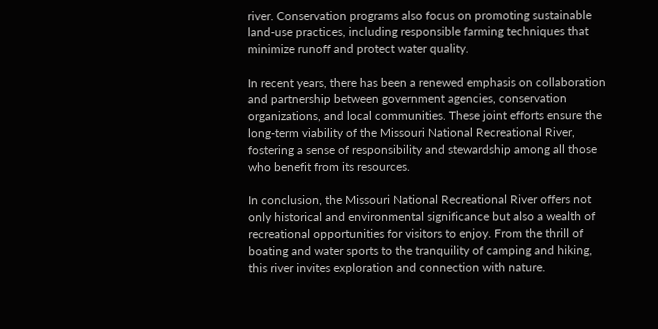river. Conservation programs also focus on promoting sustainable land-use practices, including responsible farming techniques that minimize runoff and protect water quality.

In recent years, there has been a renewed emphasis on collaboration and partnership between government agencies, conservation organizations, and local communities. These joint efforts ensure the long-term viability of the Missouri National Recreational River, fostering a sense of responsibility and stewardship among all those who benefit from its resources.

In conclusion, the Missouri National Recreational River offers not only historical and environmental significance but also a wealth of recreational opportunities for visitors to enjoy. From the thrill of boating and water sports to the tranquility of camping and hiking, this river invites exploration and connection with nature.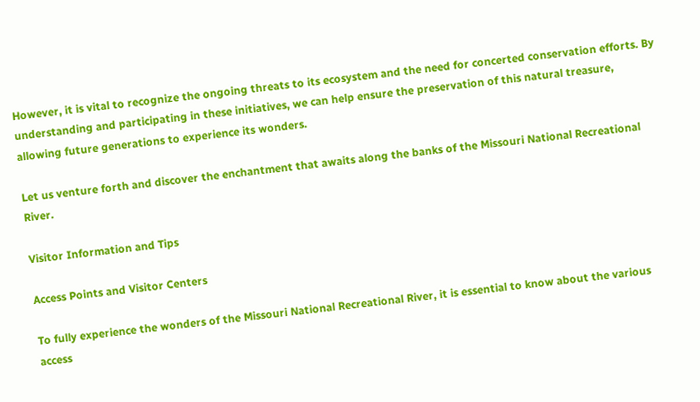However, it is vital to recognize the ongoing threats to its ecosystem and the need for concerted conservation efforts. By understanding and participating in these initiatives, we can help ensure the preservation of this natural treasure, allowing future generations to experience its wonders.

Let us venture forth and discover the enchantment that awaits along the banks of the Missouri National Recreational River.

Visitor Information and Tips

Access Points and Visitor Centers

To fully experience the wonders of the Missouri National Recreational River, it is essential to know about the various access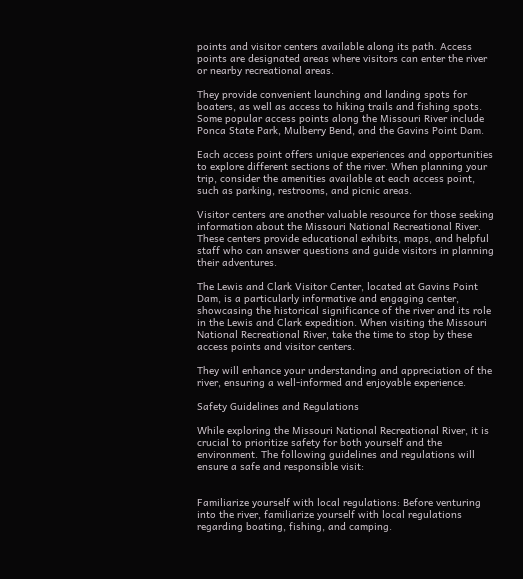points and visitor centers available along its path. Access points are designated areas where visitors can enter the river or nearby recreational areas.

They provide convenient launching and landing spots for boaters, as well as access to hiking trails and fishing spots. Some popular access points along the Missouri River include Ponca State Park, Mulberry Bend, and the Gavins Point Dam.

Each access point offers unique experiences and opportunities to explore different sections of the river. When planning your trip, consider the amenities available at each access point, such as parking, restrooms, and picnic areas.

Visitor centers are another valuable resource for those seeking information about the Missouri National Recreational River. These centers provide educational exhibits, maps, and helpful staff who can answer questions and guide visitors in planning their adventures.

The Lewis and Clark Visitor Center, located at Gavins Point Dam, is a particularly informative and engaging center, showcasing the historical significance of the river and its role in the Lewis and Clark expedition. When visiting the Missouri National Recreational River, take the time to stop by these access points and visitor centers.

They will enhance your understanding and appreciation of the river, ensuring a well-informed and enjoyable experience.

Safety Guidelines and Regulations

While exploring the Missouri National Recreational River, it is crucial to prioritize safety for both yourself and the environment. The following guidelines and regulations will ensure a safe and responsible visit:


Familiarize yourself with local regulations: Before venturing into the river, familiarize yourself with local regulations regarding boating, fishing, and camping.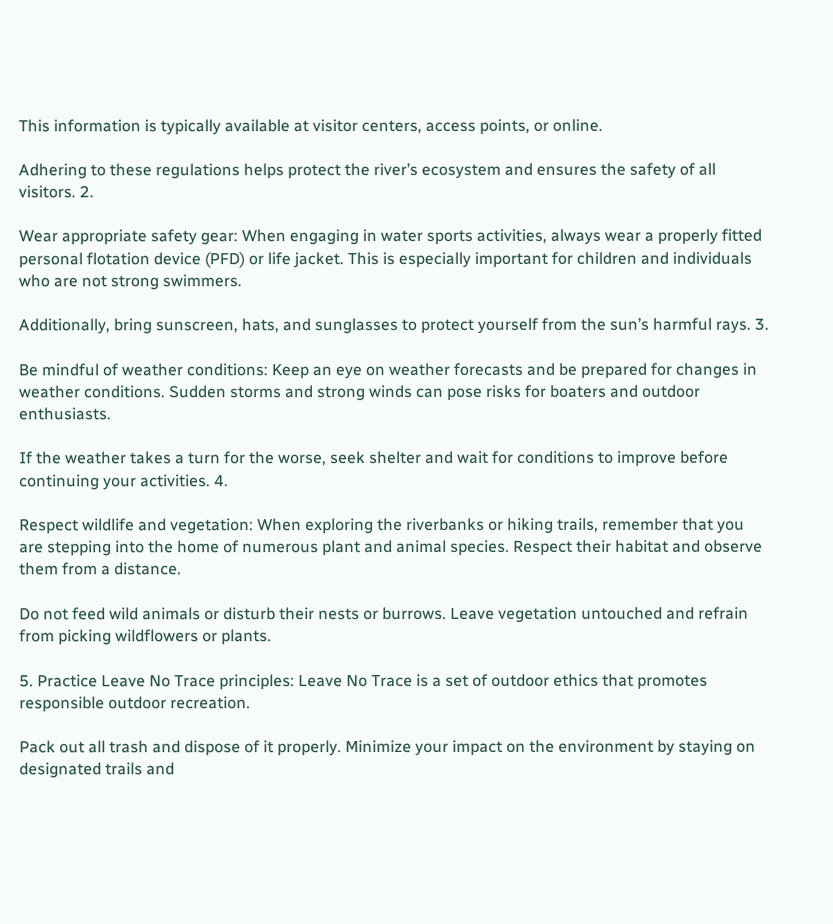This information is typically available at visitor centers, access points, or online.

Adhering to these regulations helps protect the river’s ecosystem and ensures the safety of all visitors. 2.

Wear appropriate safety gear: When engaging in water sports activities, always wear a properly fitted personal flotation device (PFD) or life jacket. This is especially important for children and individuals who are not strong swimmers.

Additionally, bring sunscreen, hats, and sunglasses to protect yourself from the sun’s harmful rays. 3.

Be mindful of weather conditions: Keep an eye on weather forecasts and be prepared for changes in weather conditions. Sudden storms and strong winds can pose risks for boaters and outdoor enthusiasts.

If the weather takes a turn for the worse, seek shelter and wait for conditions to improve before continuing your activities. 4.

Respect wildlife and vegetation: When exploring the riverbanks or hiking trails, remember that you are stepping into the home of numerous plant and animal species. Respect their habitat and observe them from a distance.

Do not feed wild animals or disturb their nests or burrows. Leave vegetation untouched and refrain from picking wildflowers or plants.

5. Practice Leave No Trace principles: Leave No Trace is a set of outdoor ethics that promotes responsible outdoor recreation.

Pack out all trash and dispose of it properly. Minimize your impact on the environment by staying on designated trails and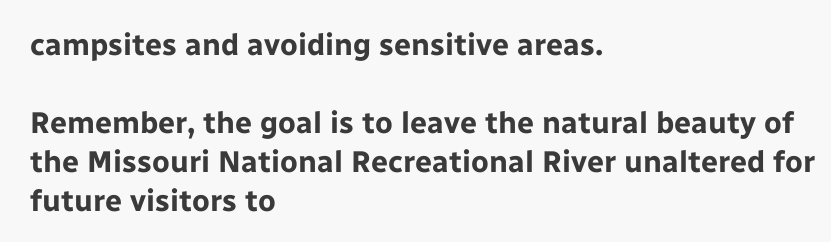campsites and avoiding sensitive areas.

Remember, the goal is to leave the natural beauty of the Missouri National Recreational River unaltered for future visitors to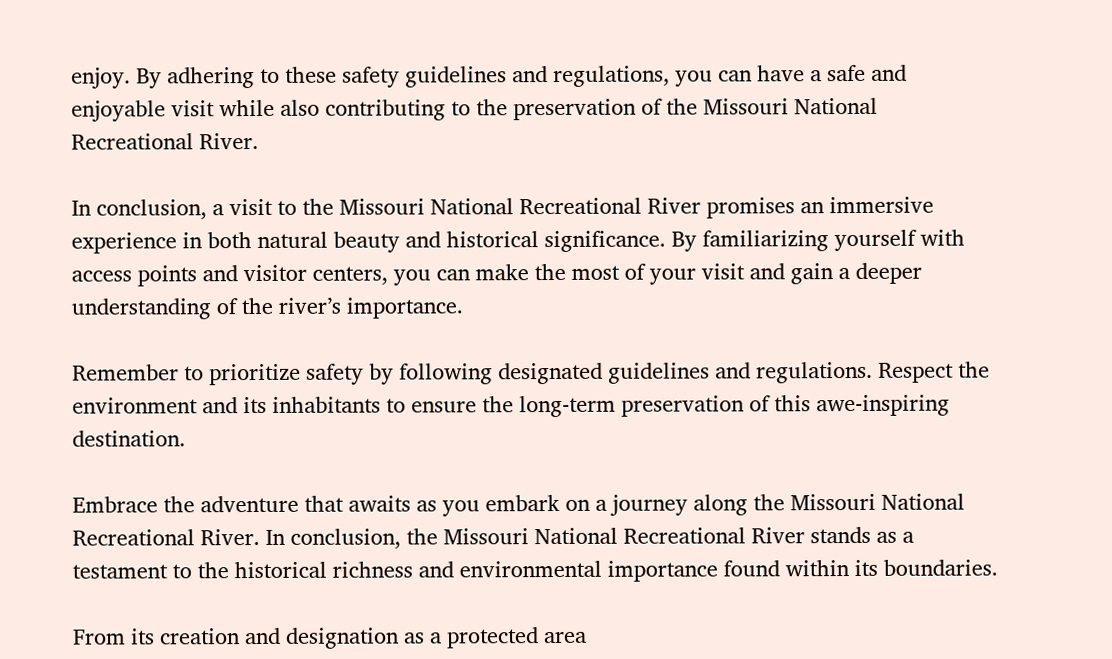enjoy. By adhering to these safety guidelines and regulations, you can have a safe and enjoyable visit while also contributing to the preservation of the Missouri National Recreational River.

In conclusion, a visit to the Missouri National Recreational River promises an immersive experience in both natural beauty and historical significance. By familiarizing yourself with access points and visitor centers, you can make the most of your visit and gain a deeper understanding of the river’s importance.

Remember to prioritize safety by following designated guidelines and regulations. Respect the environment and its inhabitants to ensure the long-term preservation of this awe-inspiring destination.

Embrace the adventure that awaits as you embark on a journey along the Missouri National Recreational River. In conclusion, the Missouri National Recreational River stands as a testament to the historical richness and environmental importance found within its boundaries.

From its creation and designation as a protected area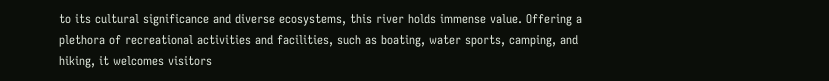to its cultural significance and diverse ecosystems, this river holds immense value. Offering a plethora of recreational activities and facilities, such as boating, water sports, camping, and hiking, it welcomes visitors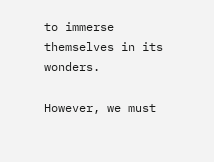to immerse themselves in its wonders.

However, we must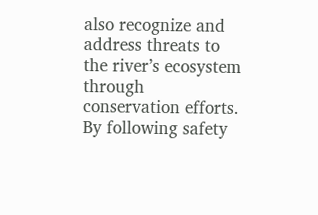also recognize and address threats to the river’s ecosystem through conservation efforts. By following safety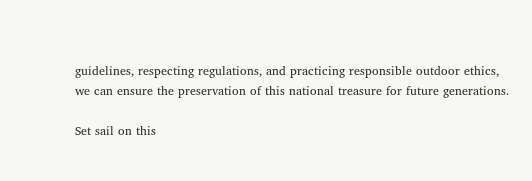guidelines, respecting regulations, and practicing responsible outdoor ethics, we can ensure the preservation of this national treasure for future generations.

Set sail on this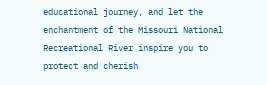educational journey, and let the enchantment of the Missouri National Recreational River inspire you to protect and cherish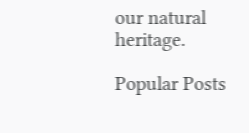our natural heritage.

Popular Posts